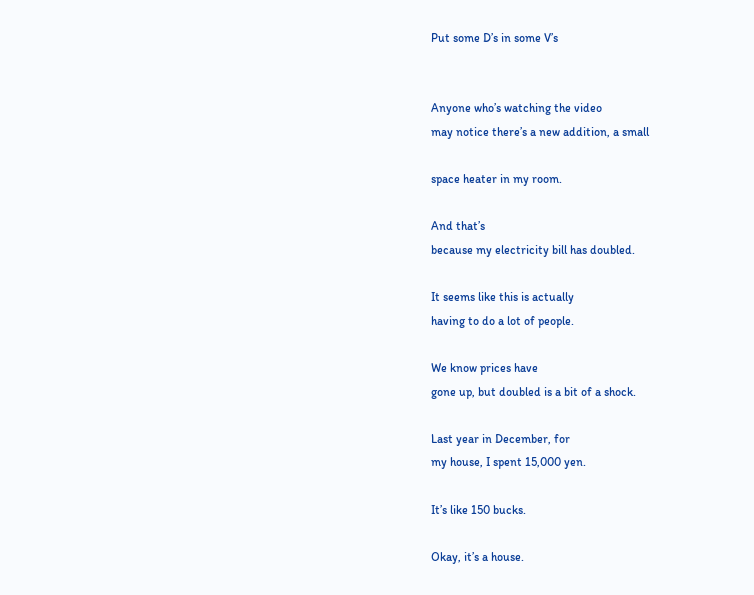Put some D’s in some V’s


Anyone who’s watching the video
may notice there’s a new addition, a small

space heater in my room.

And that’s
because my electricity bill has doubled.

It seems like this is actually
having to do a lot of people.

We know prices have
gone up, but doubled is a bit of a shock.

Last year in December, for
my house, I spent 15,000 yen.

It’s like 150 bucks.

Okay, it’s a house.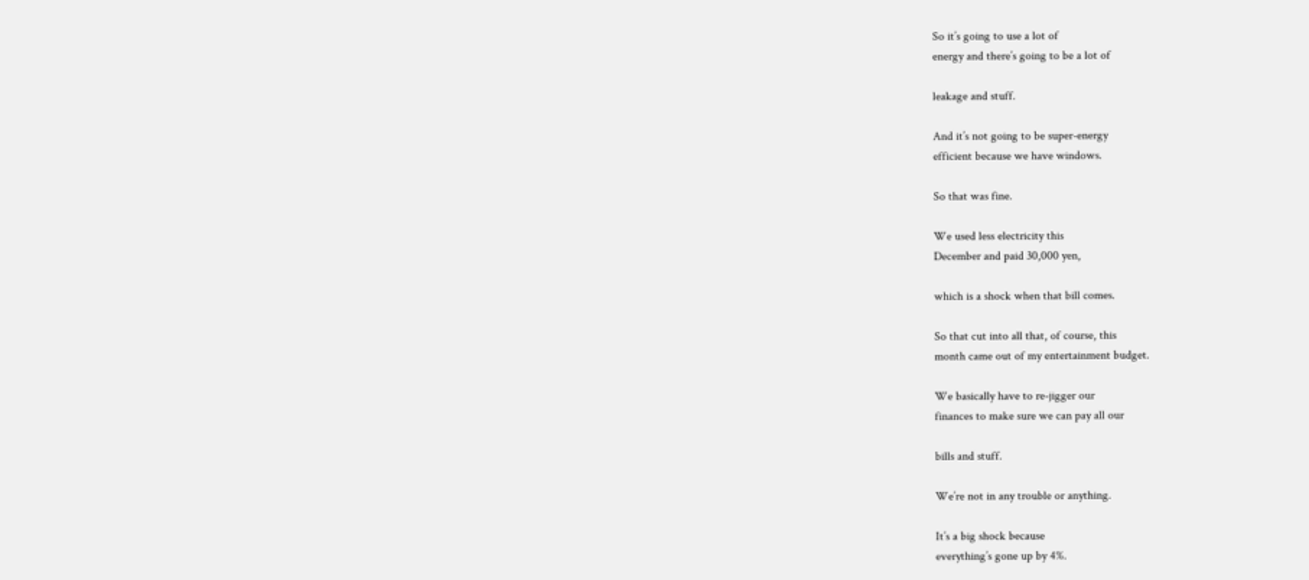So it’s going to use a lot of
energy and there’s going to be a lot of

leakage and stuff.

And it’s not going to be super-energy
efficient because we have windows.

So that was fine.

We used less electricity this
December and paid 30,000 yen,

which is a shock when that bill comes.

So that cut into all that, of course, this
month came out of my entertainment budget.

We basically have to re-jigger our
finances to make sure we can pay all our

bills and stuff.

We’re not in any trouble or anything.

It’s a big shock because
everything’s gone up by 4%.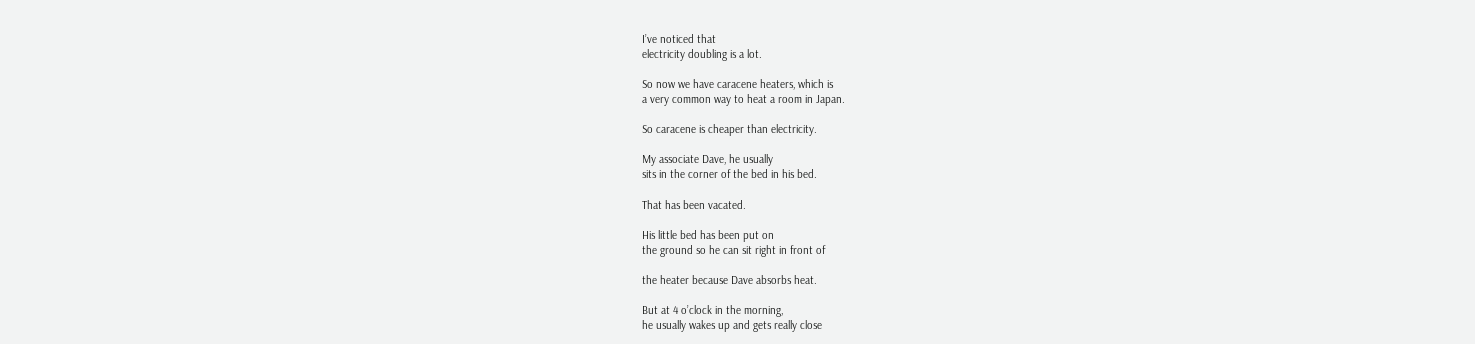I’ve noticed that
electricity doubling is a lot.

So now we have caracene heaters, which is
a very common way to heat a room in Japan.

So caracene is cheaper than electricity.

My associate Dave, he usually
sits in the corner of the bed in his bed.

That has been vacated.

His little bed has been put on
the ground so he can sit right in front of

the heater because Dave absorbs heat.

But at 4 o’clock in the morning,
he usually wakes up and gets really close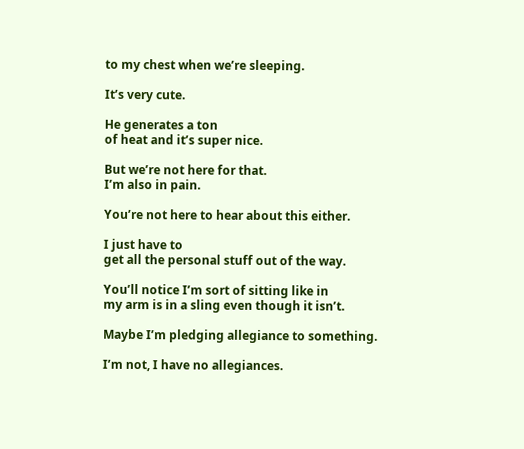to my chest when we’re sleeping.

It’s very cute.

He generates a ton
of heat and it’s super nice.

But we’re not here for that.
I’m also in pain.

You’re not here to hear about this either.

I just have to
get all the personal stuff out of the way.

You’ll notice I’m sort of sitting like in
my arm is in a sling even though it isn’t.

Maybe I’m pledging allegiance to something.

I’m not, I have no allegiances.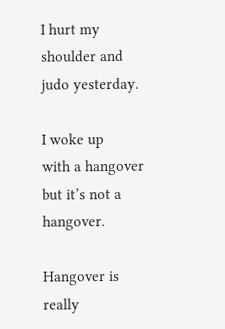I hurt my shoulder and judo yesterday.

I woke up
with a hangover but it’s not a hangover.

Hangover is really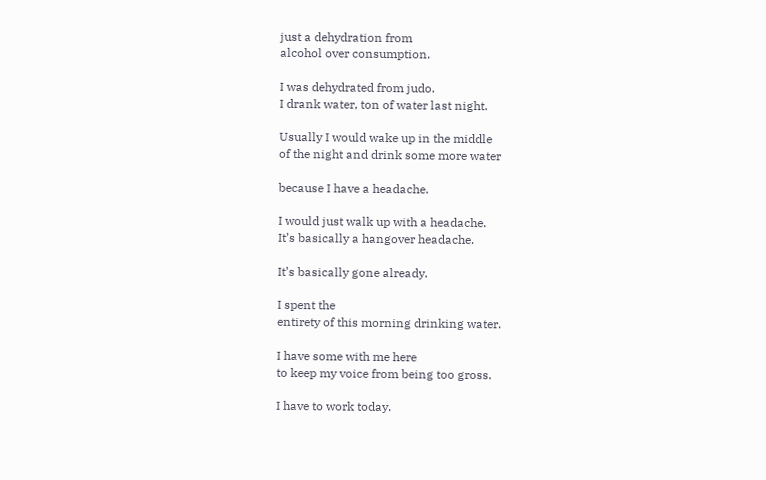just a dehydration from
alcohol over consumption.

I was dehydrated from judo.
I drank water, ton of water last night.

Usually I would wake up in the middle
of the night and drink some more water

because I have a headache.

I would just walk up with a headache.
It’s basically a hangover headache.

It’s basically gone already.

I spent the
entirety of this morning drinking water.

I have some with me here
to keep my voice from being too gross.

I have to work today.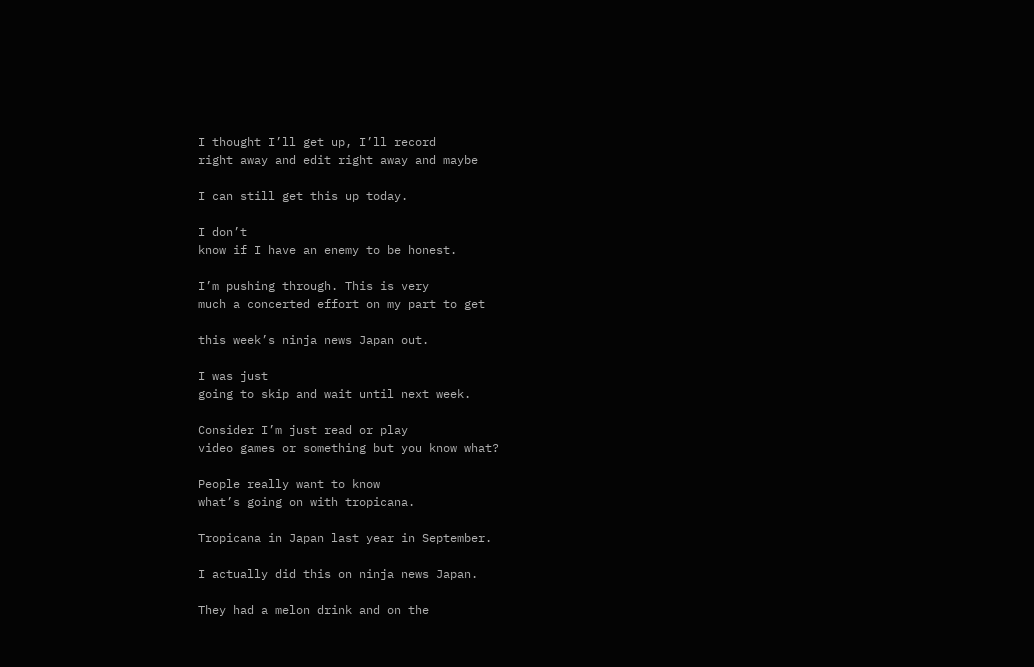I thought I’ll get up, I’ll record
right away and edit right away and maybe

I can still get this up today.

I don’t
know if I have an enemy to be honest.

I’m pushing through. This is very
much a concerted effort on my part to get

this week’s ninja news Japan out.

I was just
going to skip and wait until next week.

Consider I’m just read or play
video games or something but you know what?

People really want to know
what’s going on with tropicana.

Tropicana in Japan last year in September.

I actually did this on ninja news Japan.

They had a melon drink and on the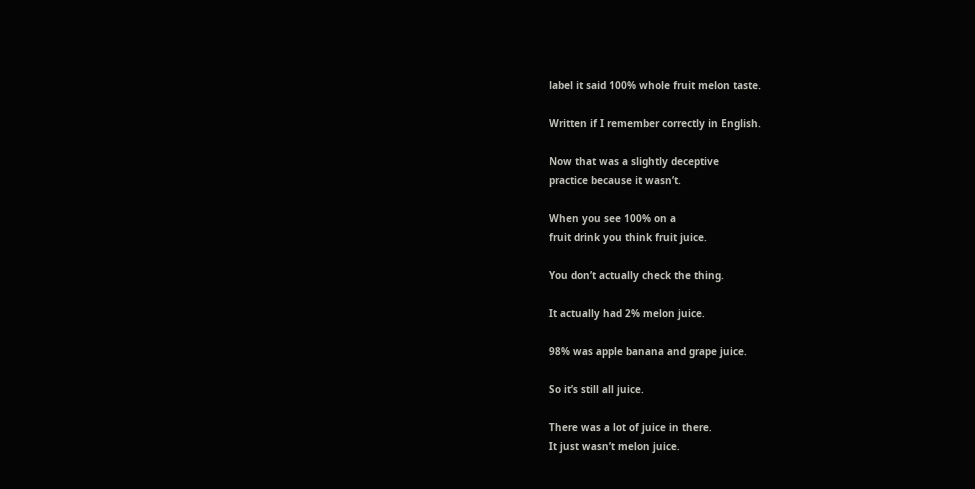label it said 100% whole fruit melon taste.

Written if I remember correctly in English.

Now that was a slightly deceptive
practice because it wasn’t.

When you see 100% on a
fruit drink you think fruit juice.

You don’t actually check the thing.

It actually had 2% melon juice.

98% was apple banana and grape juice.

So it’s still all juice.

There was a lot of juice in there.
It just wasn’t melon juice.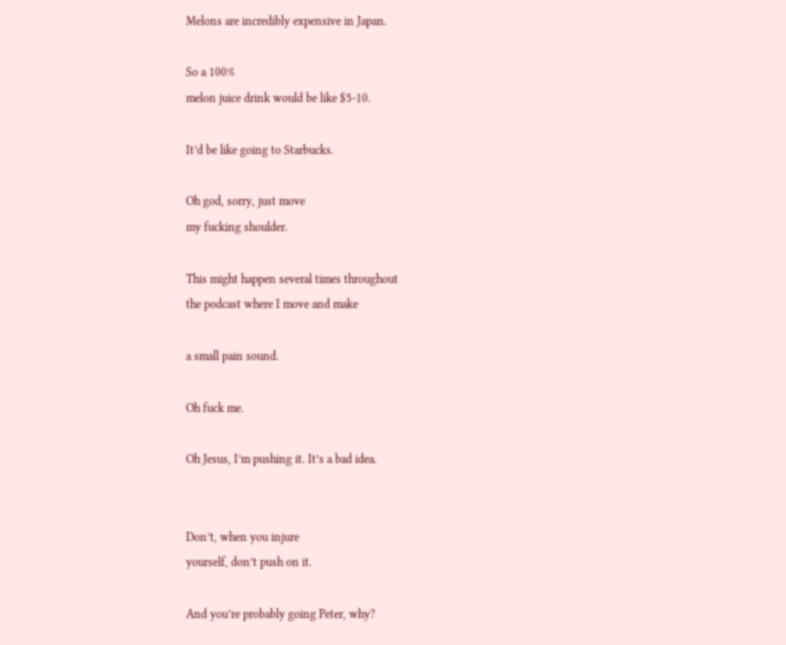Melons are incredibly expensive in Japan.

So a 100%
melon juice drink would be like $5-10.

It’d be like going to Starbucks.

Oh god, sorry, just move
my fucking shoulder.

This might happen several times throughout
the podcast where I move and make

a small pain sound.

Oh fuck me.

Oh Jesus, I’m pushing it. It’s a bad idea.


Don’t, when you injure
yourself, don’t push on it.

And you’re probably going Peter, why?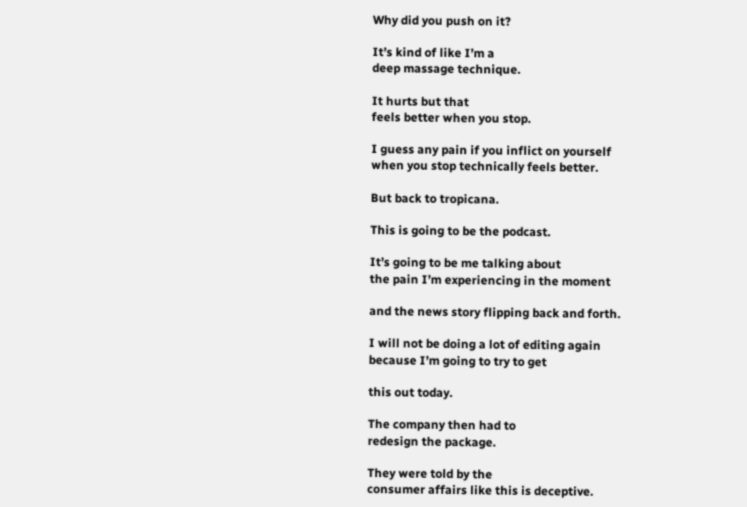Why did you push on it?

It’s kind of like I’m a
deep massage technique.

It hurts but that
feels better when you stop.

I guess any pain if you inflict on yourself
when you stop technically feels better.

But back to tropicana.

This is going to be the podcast.

It’s going to be me talking about
the pain I’m experiencing in the moment

and the news story flipping back and forth.

I will not be doing a lot of editing again
because I’m going to try to get

this out today.

The company then had to
redesign the package.

They were told by the
consumer affairs like this is deceptive.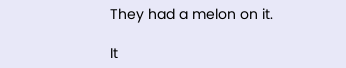They had a melon on it.

It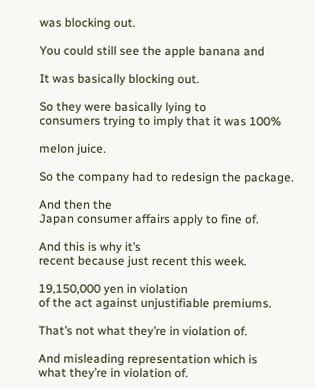was blocking out.

You could still see the apple banana and

It was basically blocking out.

So they were basically lying to
consumers trying to imply that it was 100%

melon juice.

So the company had to redesign the package.

And then the
Japan consumer affairs apply to fine of.

And this is why it’s
recent because just recent this week.

19,150,000 yen in violation
of the act against unjustifiable premiums.

That’s not what they’re in violation of.

And misleading representation which is
what they’re in violation of.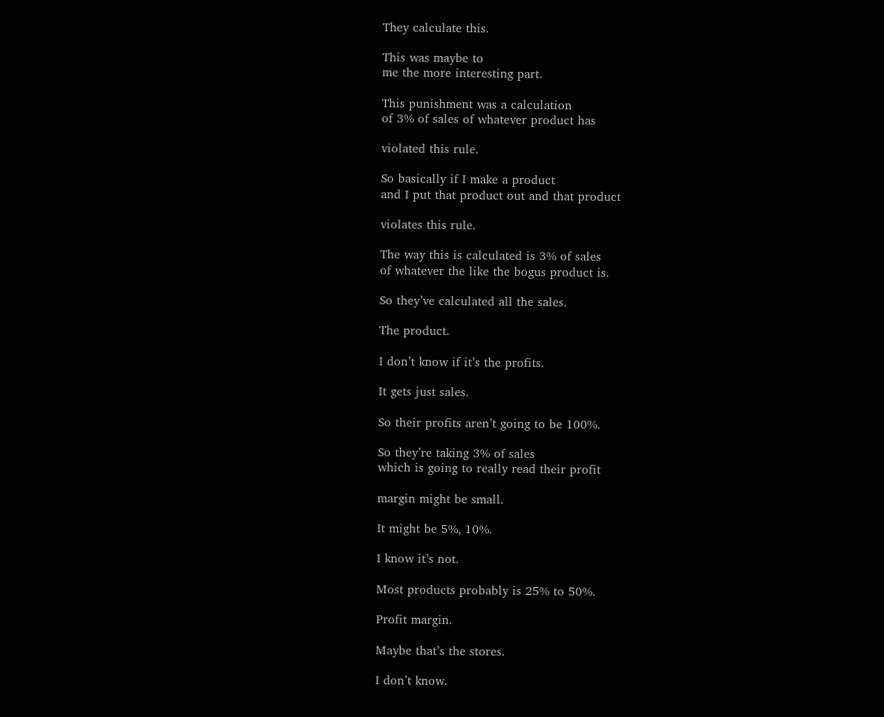They calculate this.

This was maybe to
me the more interesting part.

This punishment was a calculation
of 3% of sales of whatever product has

violated this rule.

So basically if I make a product
and I put that product out and that product

violates this rule.

The way this is calculated is 3% of sales
of whatever the like the bogus product is.

So they’ve calculated all the sales.

The product.

I don’t know if it’s the profits.

It gets just sales.

So their profits aren’t going to be 100%.

So they’re taking 3% of sales
which is going to really read their profit

margin might be small.

It might be 5%, 10%.

I know it’s not.

Most products probably is 25% to 50%.

Profit margin.

Maybe that’s the stores.

I don’t know.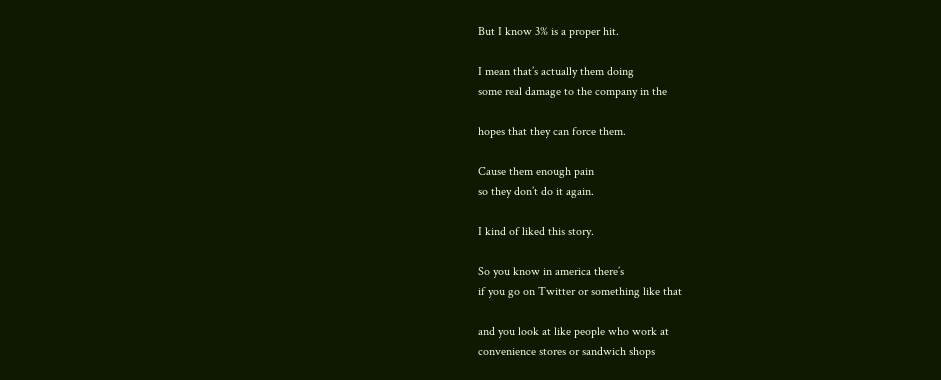But I know 3% is a proper hit.

I mean that’s actually them doing
some real damage to the company in the

hopes that they can force them.

Cause them enough pain
so they don’t do it again.

I kind of liked this story.

So you know in america there’s
if you go on Twitter or something like that

and you look at like people who work at
convenience stores or sandwich shops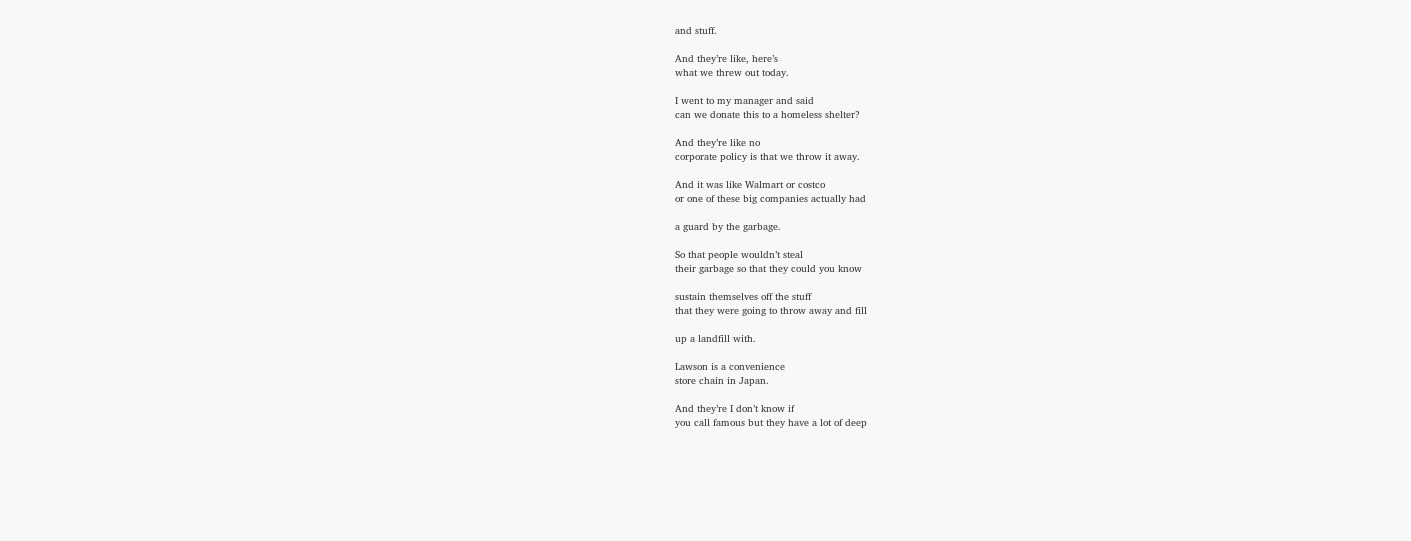and stuff.

And they’re like, here’s
what we threw out today.

I went to my manager and said
can we donate this to a homeless shelter?

And they’re like no
corporate policy is that we throw it away.

And it was like Walmart or costco
or one of these big companies actually had

a guard by the garbage.

So that people wouldn’t steal
their garbage so that they could you know

sustain themselves off the stuff
that they were going to throw away and fill

up a landfill with.

Lawson is a convenience
store chain in Japan.

And they’re I don’t know if
you call famous but they have a lot of deep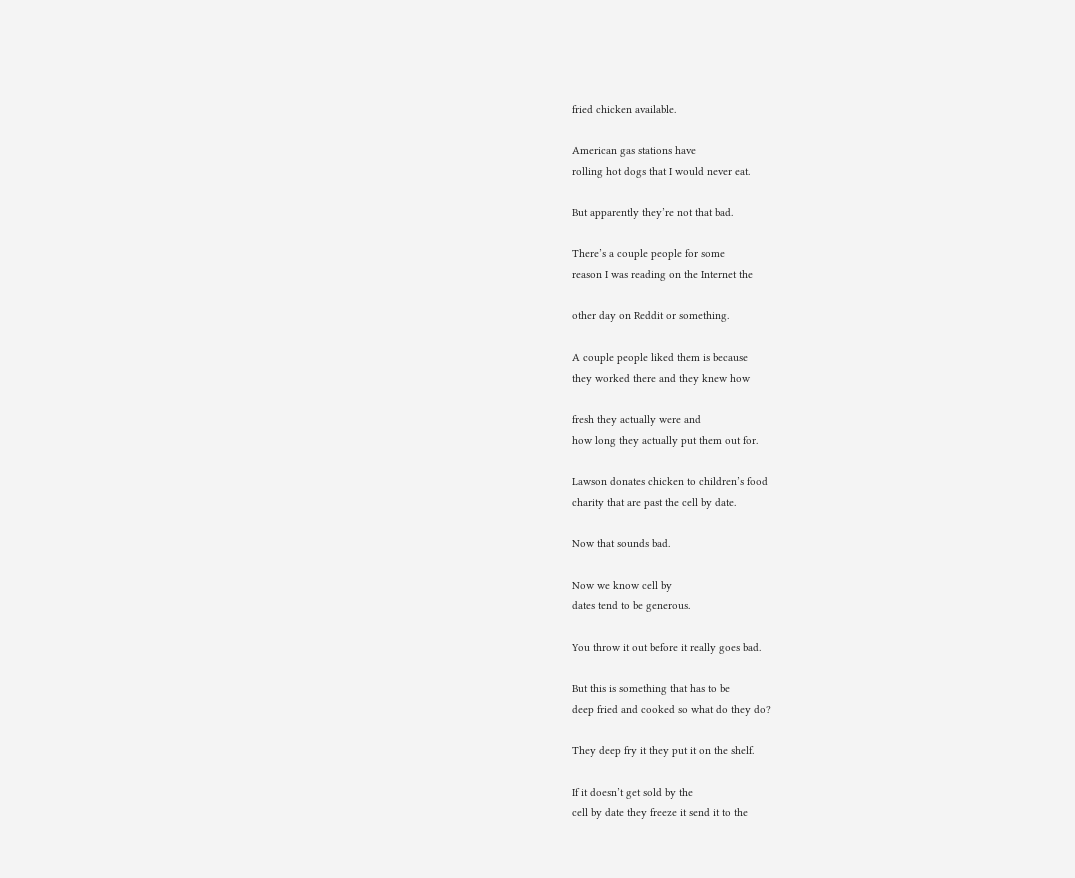fried chicken available.

American gas stations have
rolling hot dogs that I would never eat.

But apparently they’re not that bad.

There’s a couple people for some
reason I was reading on the Internet the

other day on Reddit or something.

A couple people liked them is because
they worked there and they knew how

fresh they actually were and
how long they actually put them out for.

Lawson donates chicken to children’s food
charity that are past the cell by date.

Now that sounds bad.

Now we know cell by
dates tend to be generous.

You throw it out before it really goes bad.

But this is something that has to be
deep fried and cooked so what do they do?

They deep fry it they put it on the shelf.

If it doesn’t get sold by the
cell by date they freeze it send it to the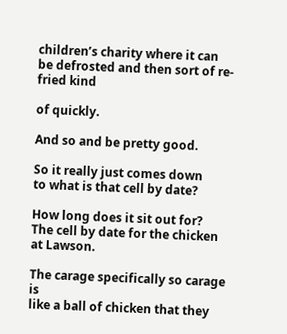children’s charity where it can
be defrosted and then sort of re-fried kind

of quickly.

And so and be pretty good.

So it really just comes down
to what is that cell by date?

How long does it sit out for?
The cell by date for the chicken at Lawson.

The carage specifically so carage is
like a ball of chicken that they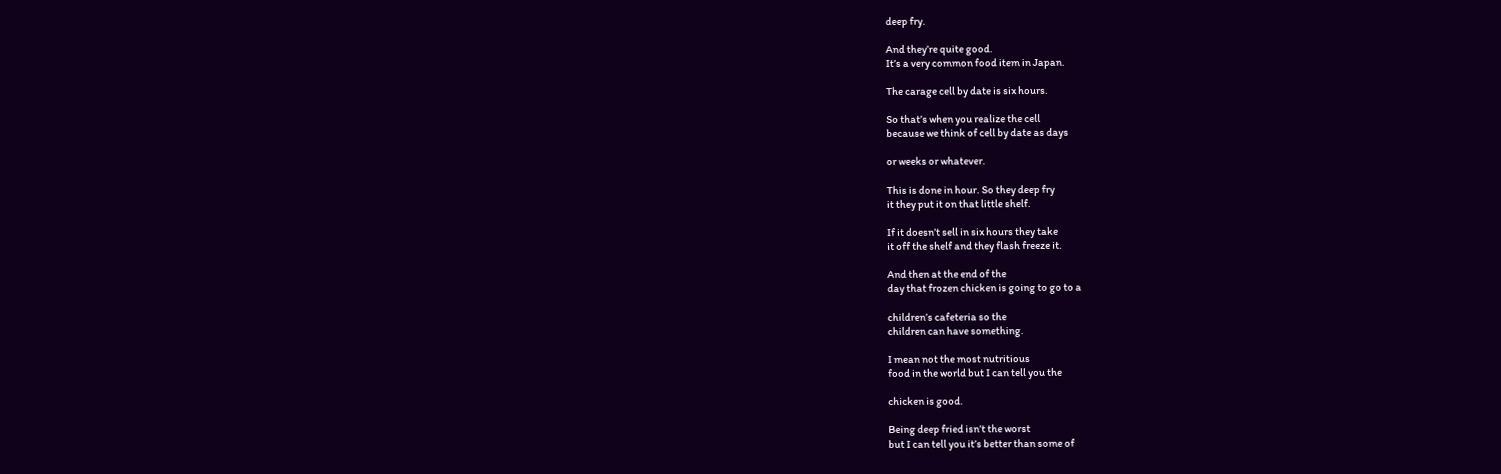deep fry.

And they’re quite good.
It’s a very common food item in Japan.

The carage cell by date is six hours.

So that’s when you realize the cell
because we think of cell by date as days

or weeks or whatever.

This is done in hour. So they deep fry
it they put it on that little shelf.

If it doesn’t sell in six hours they take
it off the shelf and they flash freeze it.

And then at the end of the
day that frozen chicken is going to go to a

children’s cafeteria so the
children can have something.

I mean not the most nutritious
food in the world but I can tell you the

chicken is good.

Being deep fried isn’t the worst
but I can tell you it’s better than some of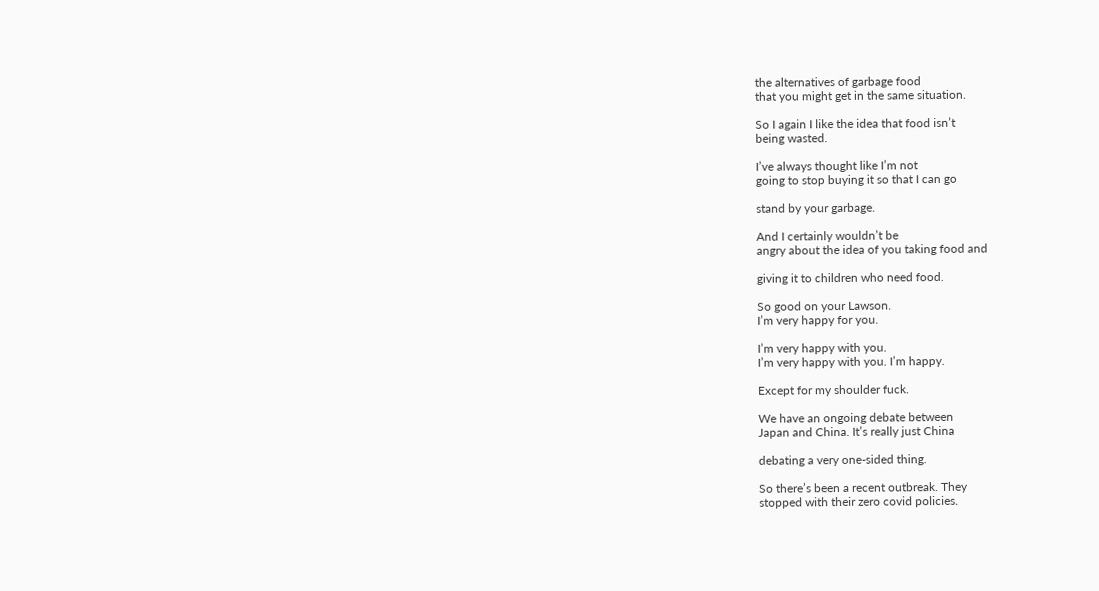the alternatives of garbage food
that you might get in the same situation.

So I again I like the idea that food isn’t
being wasted.

I’ve always thought like I’m not
going to stop buying it so that I can go

stand by your garbage.

And I certainly wouldn’t be
angry about the idea of you taking food and

giving it to children who need food.

So good on your Lawson.
I’m very happy for you.

I’m very happy with you.
I’m very happy with you. I’m happy.

Except for my shoulder fuck.

We have an ongoing debate between
Japan and China. It’s really just China

debating a very one-sided thing.

So there’s been a recent outbreak. They
stopped with their zero covid policies.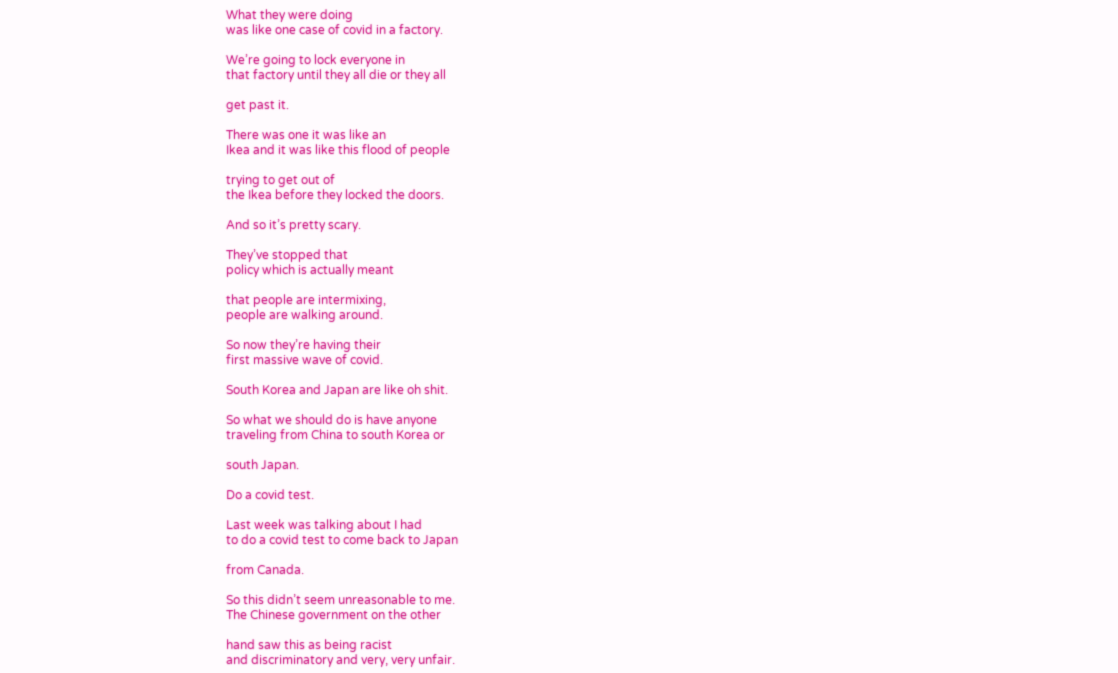What they were doing
was like one case of covid in a factory.

We’re going to lock everyone in
that factory until they all die or they all

get past it.

There was one it was like an
Ikea and it was like this flood of people

trying to get out of
the Ikea before they locked the doors.

And so it’s pretty scary.

They’ve stopped that
policy which is actually meant

that people are intermixing,
people are walking around.

So now they’re having their
first massive wave of covid.

South Korea and Japan are like oh shit.

So what we should do is have anyone
traveling from China to south Korea or

south Japan.

Do a covid test.

Last week was talking about I had
to do a covid test to come back to Japan

from Canada.

So this didn’t seem unreasonable to me.
The Chinese government on the other

hand saw this as being racist
and discriminatory and very, very unfair.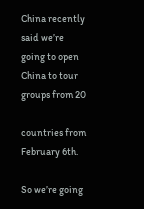China recently said we’re
going to open China to tour groups from 20

countries from February 6th.

So we’re going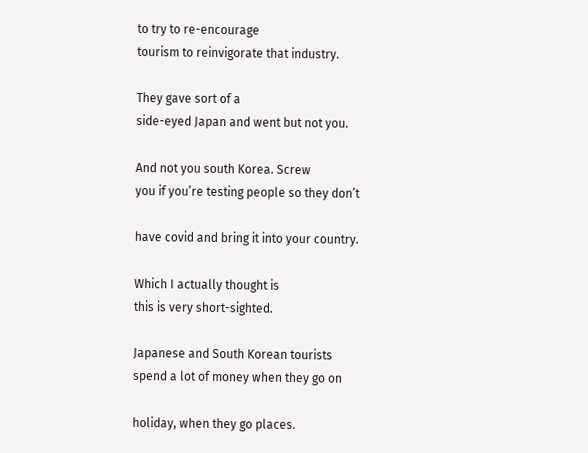to try to re-encourage
tourism to reinvigorate that industry.

They gave sort of a
side-eyed Japan and went but not you.

And not you south Korea. Screw
you if you’re testing people so they don’t

have covid and bring it into your country.

Which I actually thought is
this is very short-sighted.

Japanese and South Korean tourists
spend a lot of money when they go on

holiday, when they go places.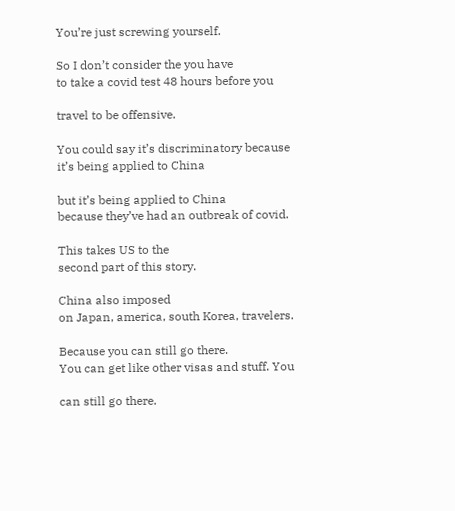You’re just screwing yourself.

So I don’t consider the you have
to take a covid test 48 hours before you

travel to be offensive.

You could say it’s discriminatory because
it’s being applied to China

but it’s being applied to China
because they’ve had an outbreak of covid.

This takes US to the
second part of this story.

China also imposed
on Japan, america, south Korea, travelers.

Because you can still go there.
You can get like other visas and stuff. You

can still go there.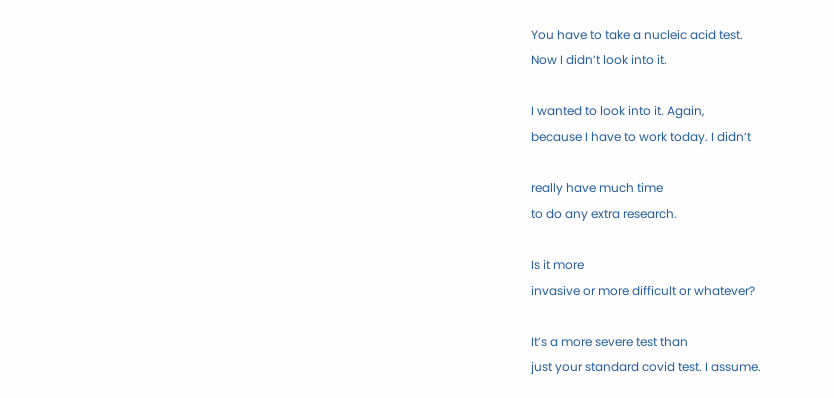You have to take a nucleic acid test.
Now I didn’t look into it.

I wanted to look into it. Again,
because I have to work today. I didn’t

really have much time
to do any extra research.

Is it more
invasive or more difficult or whatever?

It’s a more severe test than
just your standard covid test. I assume.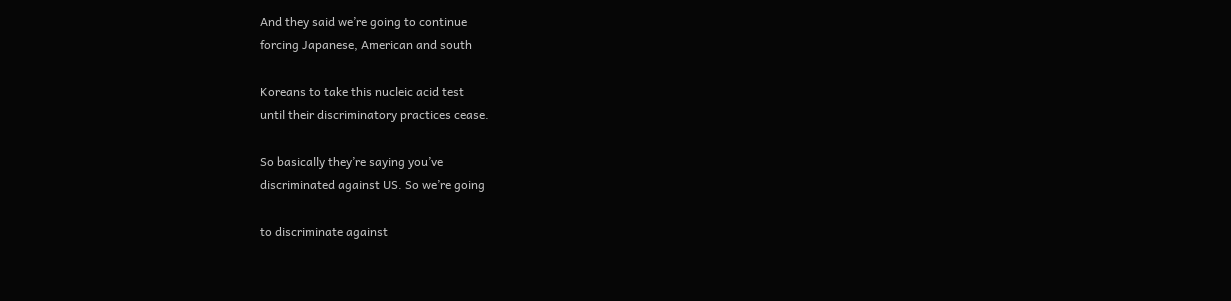And they said we’re going to continue
forcing Japanese, American and south

Koreans to take this nucleic acid test
until their discriminatory practices cease.

So basically they’re saying you’ve
discriminated against US. So we’re going

to discriminate against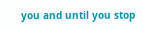you and until you stop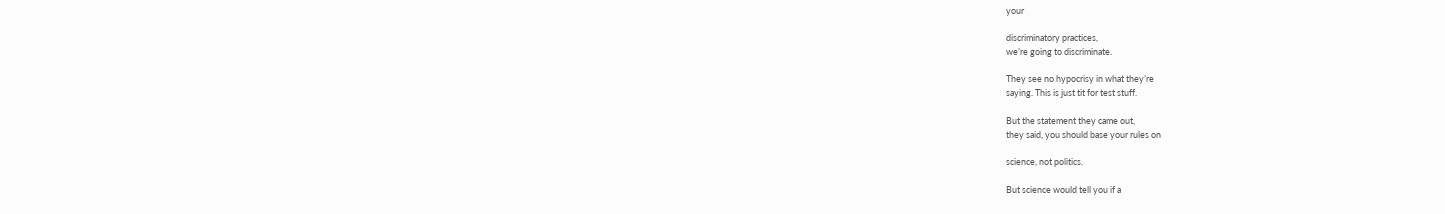your

discriminatory practices,
we’re going to discriminate.

They see no hypocrisy in what they’re
saying. This is just tit for test stuff.

But the statement they came out,
they said, you should base your rules on

science, not politics.

But science would tell you if a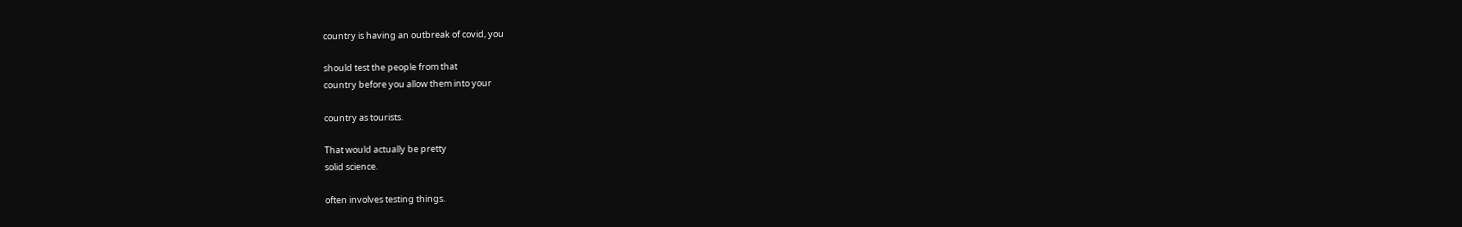country is having an outbreak of covid, you

should test the people from that
country before you allow them into your

country as tourists.

That would actually be pretty
solid science.

often involves testing things.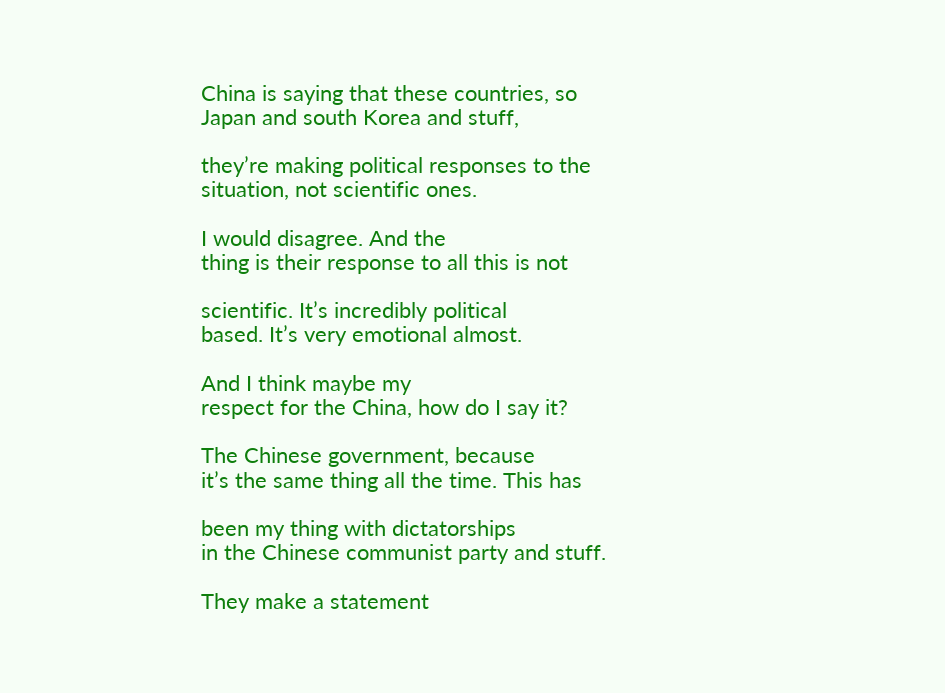China is saying that these countries, so
Japan and south Korea and stuff,

they’re making political responses to the
situation, not scientific ones.

I would disagree. And the
thing is their response to all this is not

scientific. It’s incredibly political
based. It’s very emotional almost.

And I think maybe my
respect for the China, how do I say it?

The Chinese government, because
it’s the same thing all the time. This has

been my thing with dictatorships
in the Chinese communist party and stuff.

They make a statement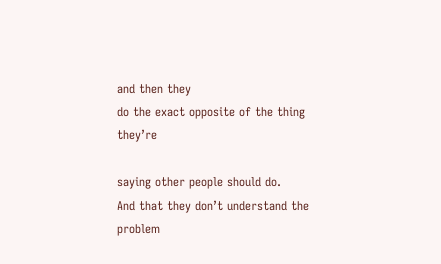and then they
do the exact opposite of the thing they’re

saying other people should do.
And that they don’t understand the problem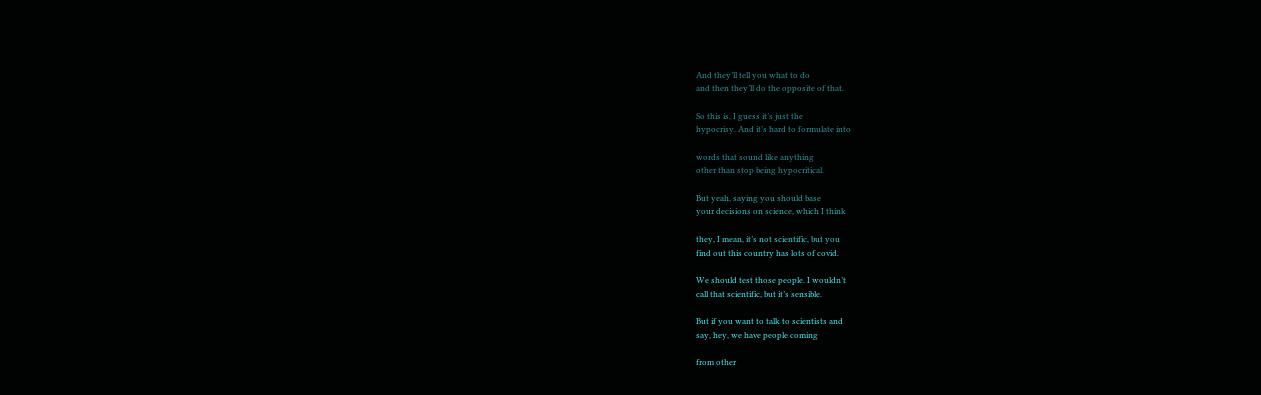And they’ll tell you what to do
and then they’ll do the opposite of that.

So this is, I guess it’s just the
hypocrisy. And it’s hard to formulate into

words that sound like anything
other than stop being hypocritical.

But yeah, saying you should base
your decisions on science, which I think

they, I mean, it’s not scientific, but you
find out this country has lots of covid.

We should test those people. I wouldn’t
call that scientific, but it’s sensible.

But if you want to talk to scientists and
say, hey, we have people coming

from other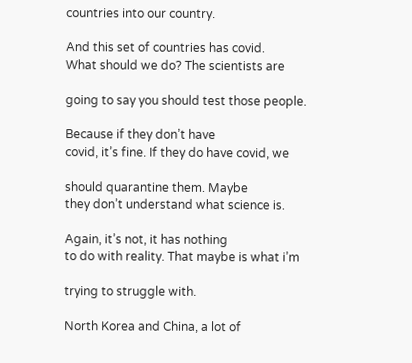countries into our country.

And this set of countries has covid.
What should we do? The scientists are

going to say you should test those people.

Because if they don’t have
covid, it’s fine. If they do have covid, we

should quarantine them. Maybe
they don’t understand what science is.

Again, it’s not, it has nothing
to do with reality. That maybe is what i’m

trying to struggle with.

North Korea and China, a lot of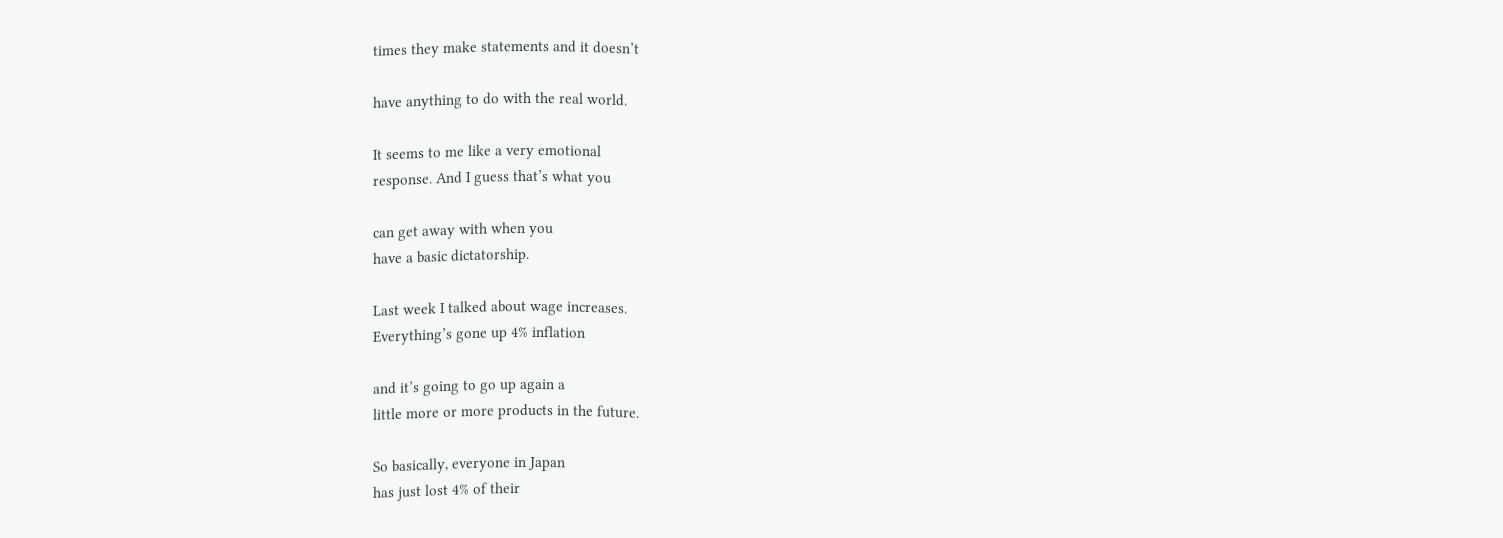times they make statements and it doesn’t

have anything to do with the real world.

It seems to me like a very emotional
response. And I guess that’s what you

can get away with when you
have a basic dictatorship.

Last week I talked about wage increases.
Everything’s gone up 4% inflation

and it’s going to go up again a
little more or more products in the future.

So basically, everyone in Japan
has just lost 4% of their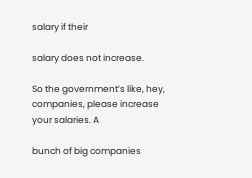salary if their

salary does not increase.

So the government’s like, hey,
companies, please increase your salaries. A

bunch of big companies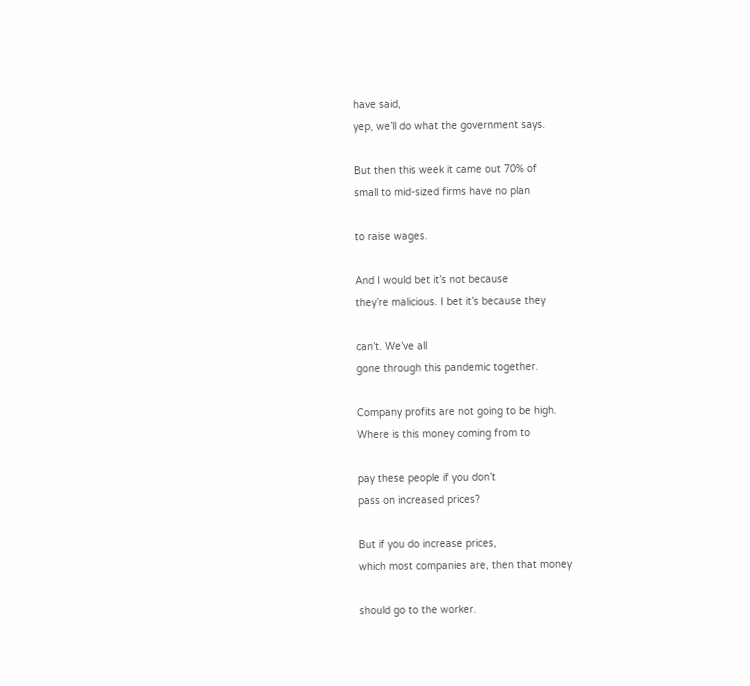have said,
yep, we’ll do what the government says.

But then this week it came out 70% of
small to mid-sized firms have no plan

to raise wages.

And I would bet it’s not because
they’re malicious. I bet it’s because they

can’t. We’ve all
gone through this pandemic together.

Company profits are not going to be high.
Where is this money coming from to

pay these people if you don’t
pass on increased prices?

But if you do increase prices,
which most companies are, then that money

should go to the worker.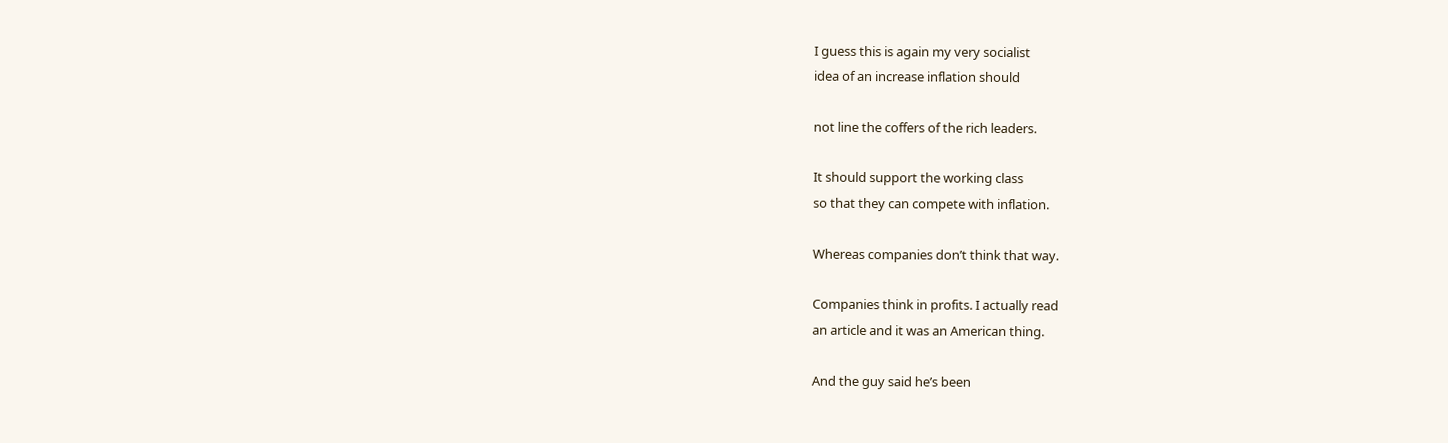I guess this is again my very socialist
idea of an increase inflation should

not line the coffers of the rich leaders.

It should support the working class
so that they can compete with inflation.

Whereas companies don’t think that way.

Companies think in profits. I actually read
an article and it was an American thing.

And the guy said he’s been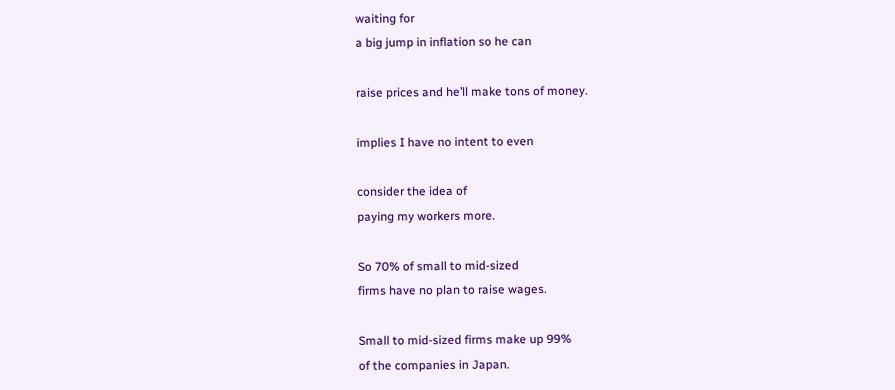waiting for
a big jump in inflation so he can

raise prices and he’ll make tons of money.

implies I have no intent to even

consider the idea of
paying my workers more.

So 70% of small to mid-sized
firms have no plan to raise wages.

Small to mid-sized firms make up 99%
of the companies in Japan.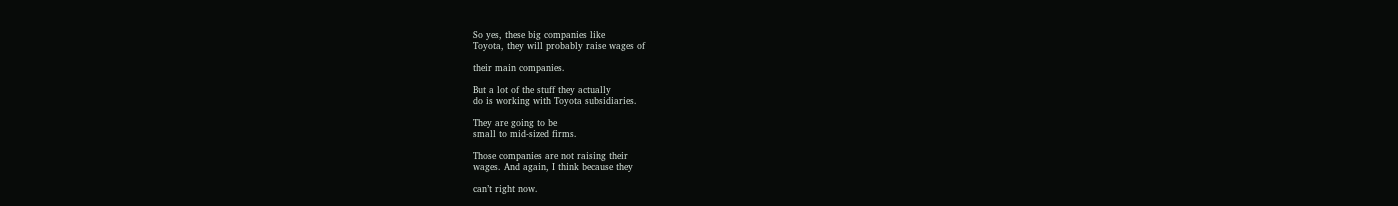So yes, these big companies like
Toyota, they will probably raise wages of

their main companies.

But a lot of the stuff they actually
do is working with Toyota subsidiaries.

They are going to be
small to mid-sized firms.

Those companies are not raising their
wages. And again, I think because they

can’t right now.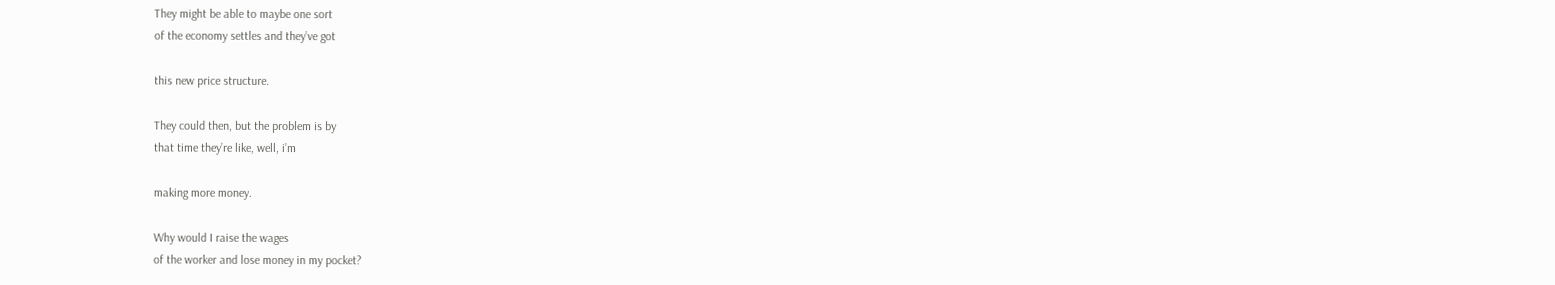They might be able to maybe one sort
of the economy settles and they’ve got

this new price structure.

They could then, but the problem is by
that time they’re like, well, i’m

making more money.

Why would I raise the wages
of the worker and lose money in my pocket?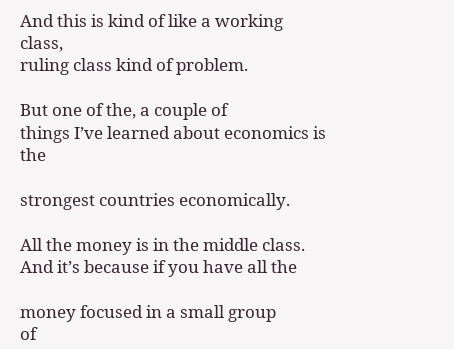And this is kind of like a working class,
ruling class kind of problem.

But one of the, a couple of
things I’ve learned about economics is the

strongest countries economically.

All the money is in the middle class.
And it’s because if you have all the

money focused in a small group
of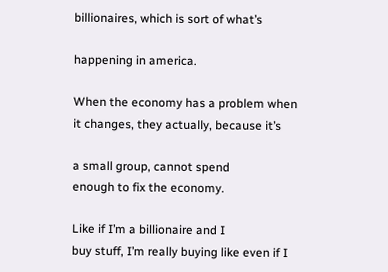billionaires, which is sort of what’s

happening in america.

When the economy has a problem when
it changes, they actually, because it’s

a small group, cannot spend
enough to fix the economy.

Like if I’m a billionaire and I
buy stuff, I’m really buying like even if I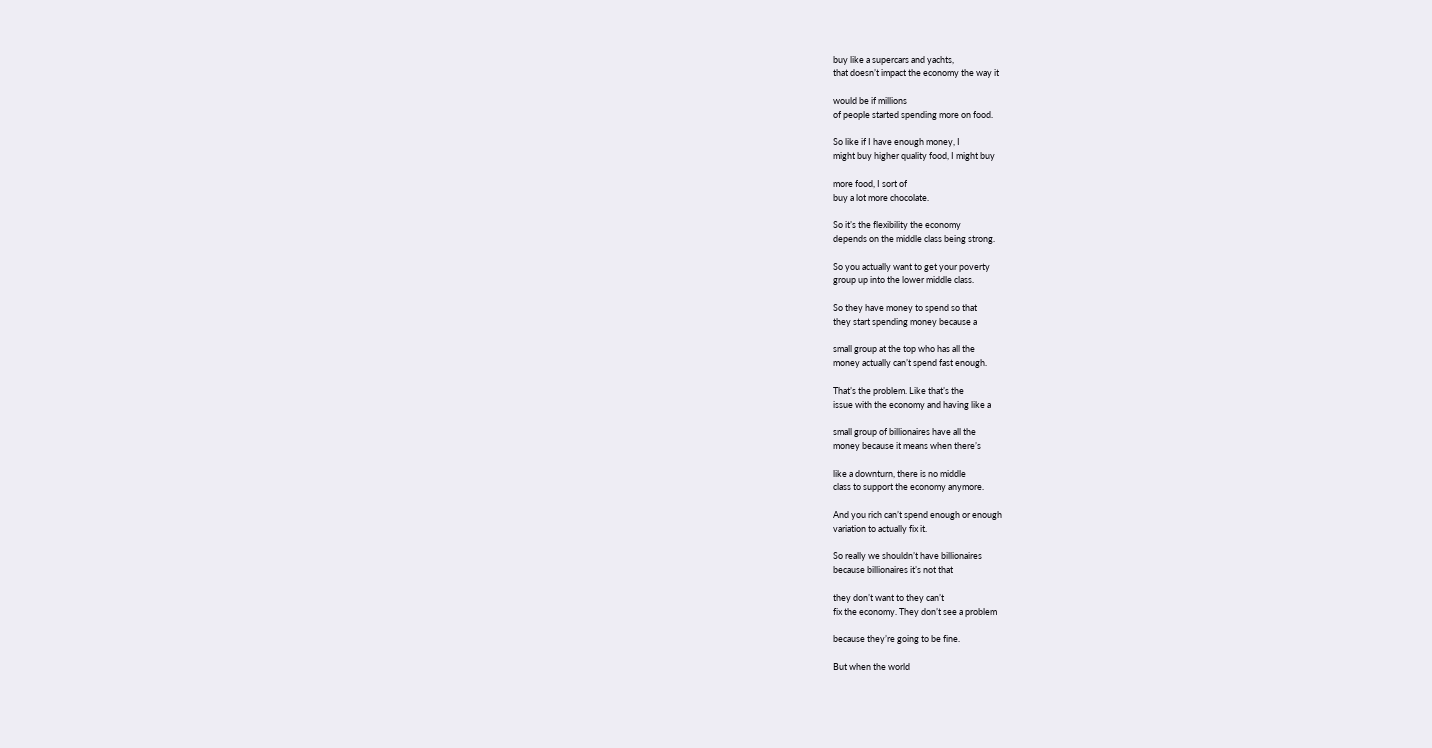buy like a supercars and yachts,
that doesn’t impact the economy the way it

would be if millions
of people started spending more on food.

So like if I have enough money, I
might buy higher quality food, I might buy

more food, I sort of
buy a lot more chocolate.

So it’s the flexibility the economy
depends on the middle class being strong.

So you actually want to get your poverty
group up into the lower middle class.

So they have money to spend so that
they start spending money because a

small group at the top who has all the
money actually can’t spend fast enough.

That’s the problem. Like that’s the
issue with the economy and having like a

small group of billionaires have all the
money because it means when there’s

like a downturn, there is no middle
class to support the economy anymore.

And you rich can’t spend enough or enough
variation to actually fix it.

So really we shouldn’t have billionaires
because billionaires it’s not that

they don’t want to they can’t
fix the economy. They don’t see a problem

because they’re going to be fine.

But when the world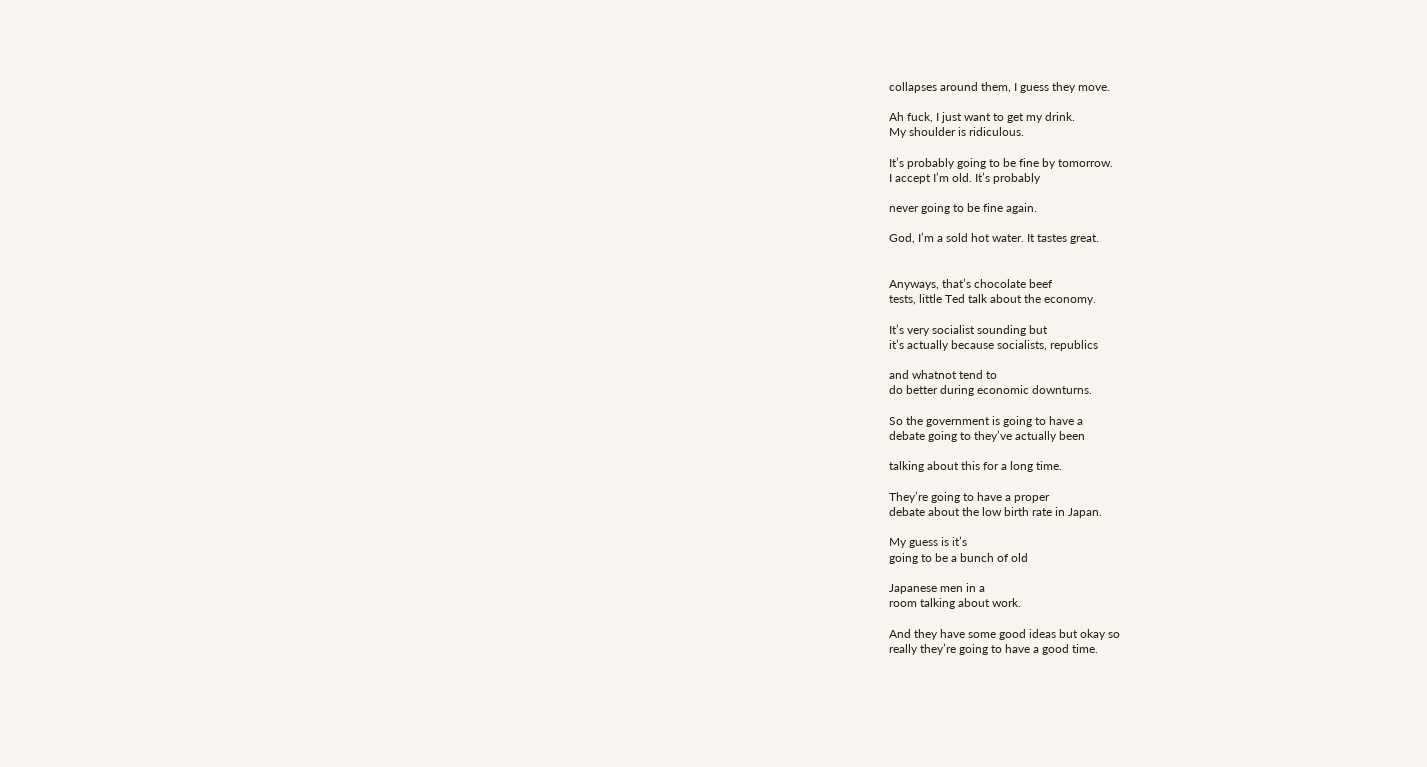collapses around them, I guess they move.

Ah fuck, I just want to get my drink.
My shoulder is ridiculous.

It’s probably going to be fine by tomorrow.
I accept I’m old. It’s probably

never going to be fine again.

God, I’m a sold hot water. It tastes great.


Anyways, that’s chocolate beef
tests, little Ted talk about the economy.

It’s very socialist sounding but
it’s actually because socialists, republics

and whatnot tend to
do better during economic downturns.

So the government is going to have a
debate going to they’ve actually been

talking about this for a long time.

They’re going to have a proper
debate about the low birth rate in Japan.

My guess is it’s
going to be a bunch of old

Japanese men in a
room talking about work.

And they have some good ideas but okay so
really they’re going to have a good time.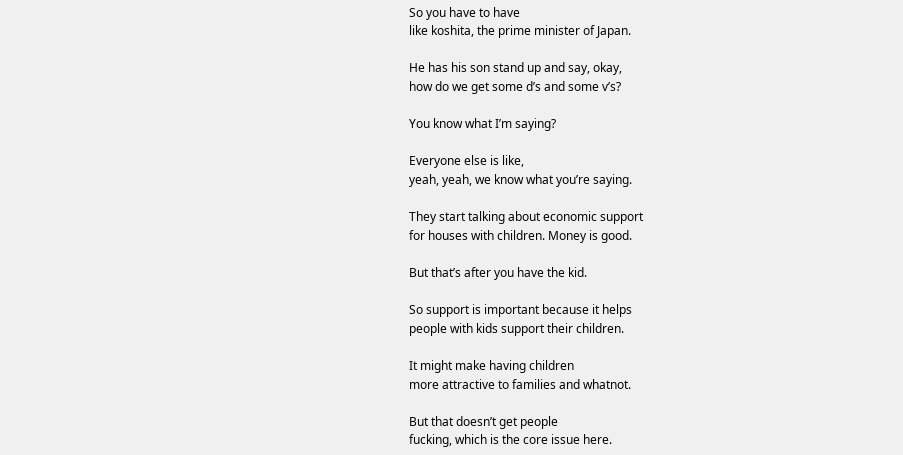So you have to have
like koshita, the prime minister of Japan.

He has his son stand up and say, okay,
how do we get some d’s and some v’s?

You know what I’m saying?

Everyone else is like,
yeah, yeah, we know what you’re saying.

They start talking about economic support
for houses with children. Money is good.

But that’s after you have the kid.

So support is important because it helps
people with kids support their children.

It might make having children
more attractive to families and whatnot.

But that doesn’t get people
fucking, which is the core issue here.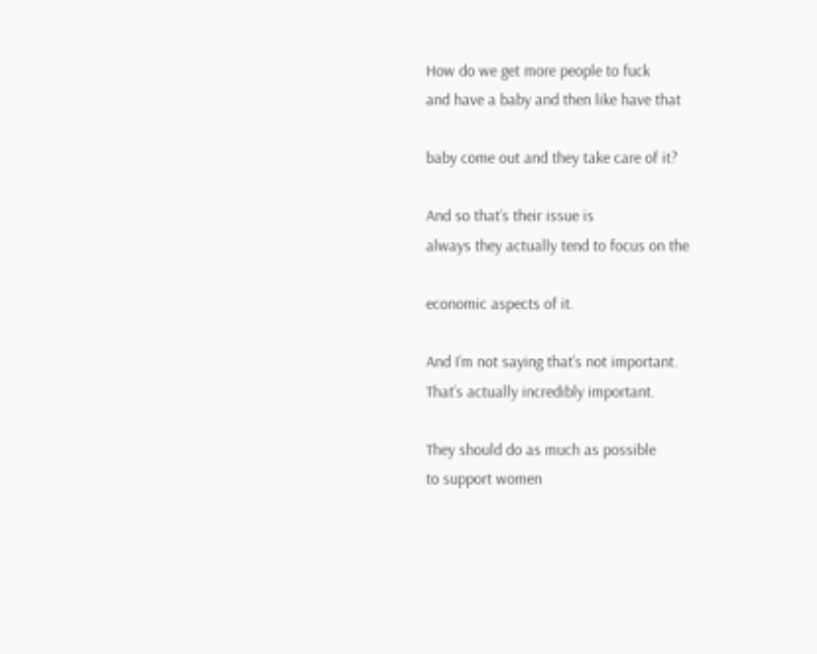How do we get more people to fuck
and have a baby and then like have that

baby come out and they take care of it?

And so that’s their issue is
always they actually tend to focus on the

economic aspects of it.

And I’m not saying that’s not important.
That’s actually incredibly important.

They should do as much as possible
to support women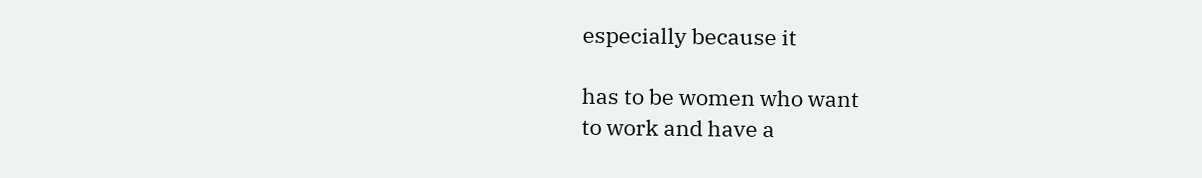especially because it

has to be women who want
to work and have a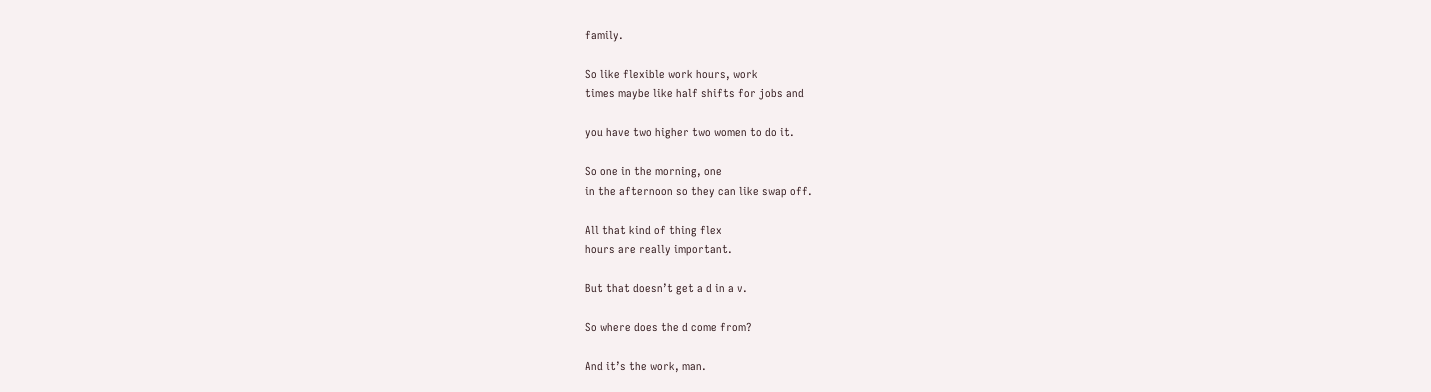family.

So like flexible work hours, work
times maybe like half shifts for jobs and

you have two higher two women to do it.

So one in the morning, one
in the afternoon so they can like swap off.

All that kind of thing flex
hours are really important.

But that doesn’t get a d in a v.

So where does the d come from?

And it’s the work, man.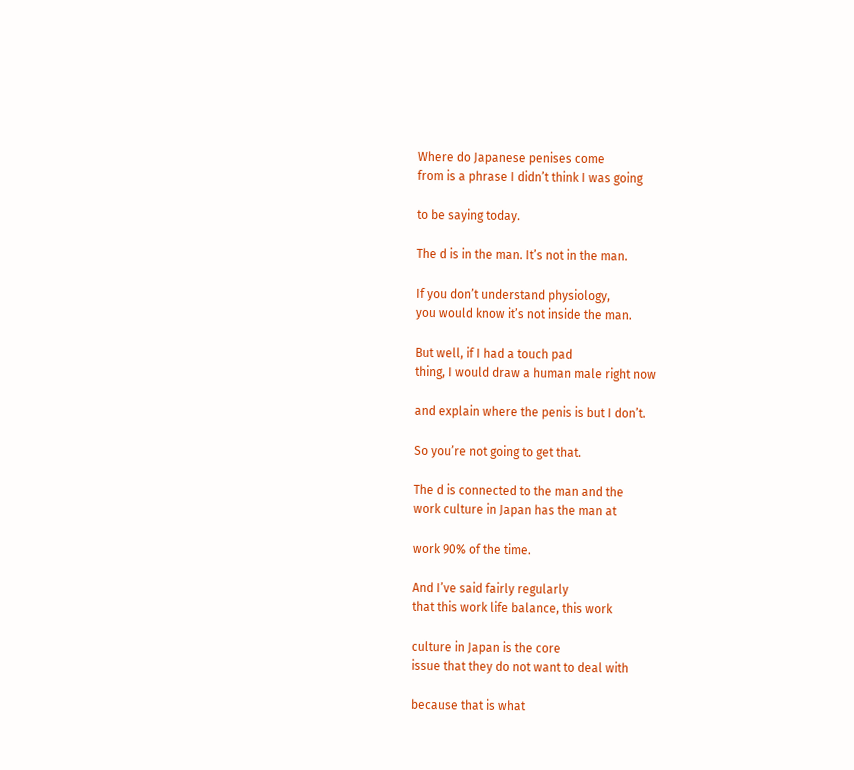Where do Japanese penises come
from is a phrase I didn’t think I was going

to be saying today.

The d is in the man. It’s not in the man.

If you don’t understand physiology,
you would know it’s not inside the man.

But well, if I had a touch pad
thing, I would draw a human male right now

and explain where the penis is but I don’t.

So you’re not going to get that.

The d is connected to the man and the
work culture in Japan has the man at

work 90% of the time.

And I’ve said fairly regularly
that this work life balance, this work

culture in Japan is the core
issue that they do not want to deal with

because that is what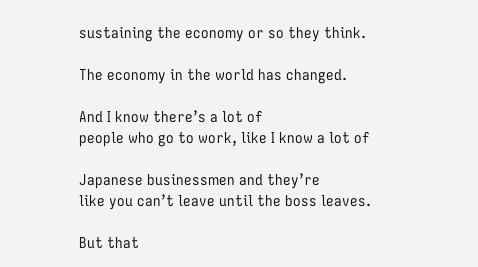sustaining the economy or so they think.

The economy in the world has changed.

And I know there’s a lot of
people who go to work, like I know a lot of

Japanese businessmen and they’re
like you can’t leave until the boss leaves.

But that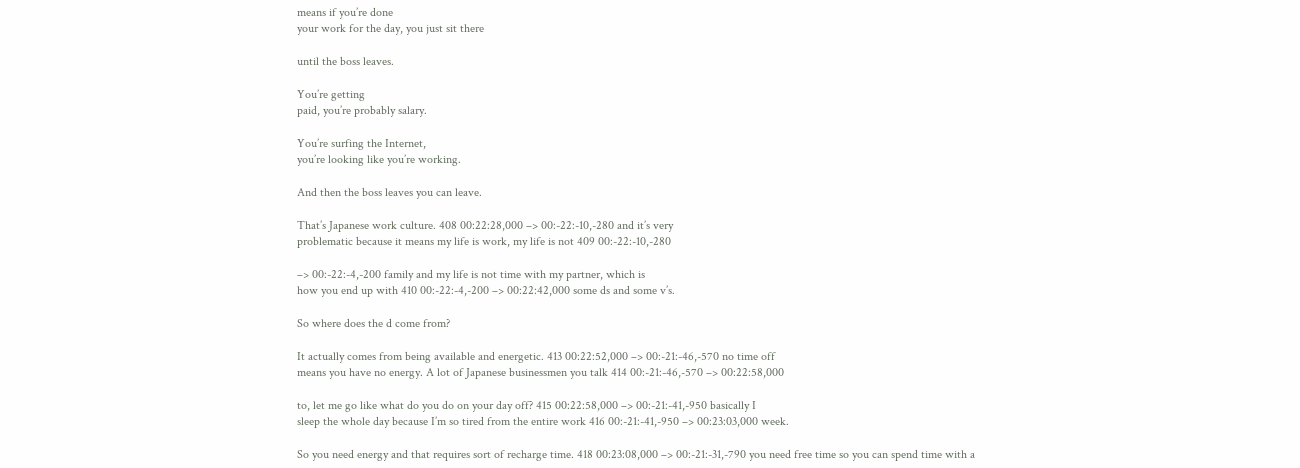means if you’re done
your work for the day, you just sit there

until the boss leaves.

You’re getting
paid, you’re probably salary.

You’re surfing the Internet,
you’re looking like you’re working.

And then the boss leaves you can leave.

That’s Japanese work culture. 408 00:22:28,000 –> 00:-22:-10,-280 and it’s very
problematic because it means my life is work, my life is not 409 00:-22:-10,-280

–> 00:-22:-4,-200 family and my life is not time with my partner, which is
how you end up with 410 00:-22:-4,-200 –> 00:22:42,000 some ds and some v’s.

So where does the d come from?

It actually comes from being available and energetic. 413 00:22:52,000 –> 00:-21:-46,-570 no time off
means you have no energy. A lot of Japanese businessmen you talk 414 00:-21:-46,-570 –> 00:22:58,000

to, let me go like what do you do on your day off? 415 00:22:58,000 –> 00:-21:-41,-950 basically I
sleep the whole day because I’m so tired from the entire work 416 00:-21:-41,-950 –> 00:23:03,000 week.

So you need energy and that requires sort of recharge time. 418 00:23:08,000 –> 00:-21:-31,-790 you need free time so you can spend time with a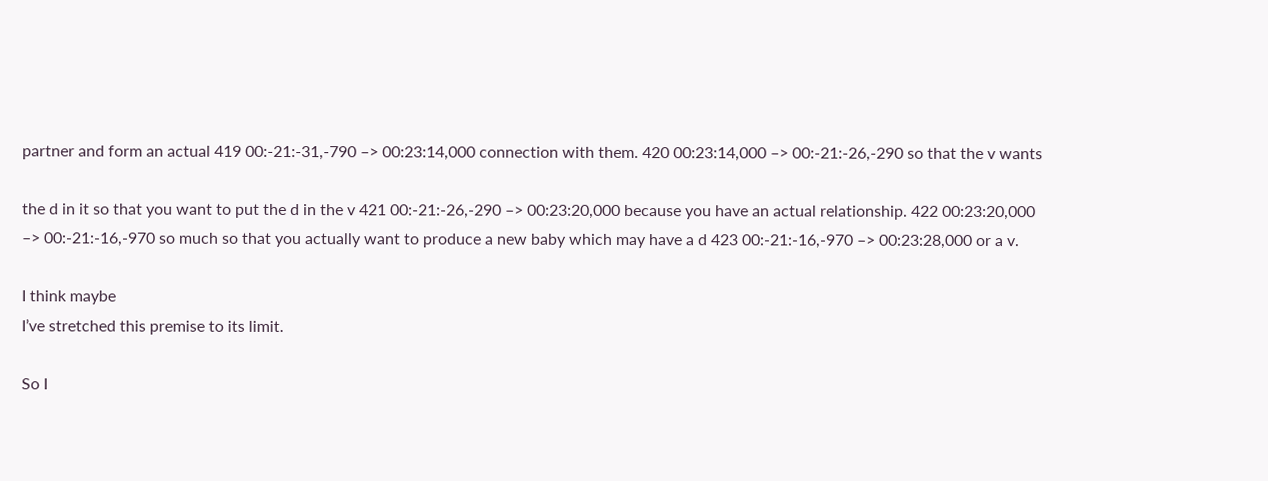partner and form an actual 419 00:-21:-31,-790 –> 00:23:14,000 connection with them. 420 00:23:14,000 –> 00:-21:-26,-290 so that the v wants

the d in it so that you want to put the d in the v 421 00:-21:-26,-290 –> 00:23:20,000 because you have an actual relationship. 422 00:23:20,000
–> 00:-21:-16,-970 so much so that you actually want to produce a new baby which may have a d 423 00:-21:-16,-970 –> 00:23:28,000 or a v.

I think maybe
I’ve stretched this premise to its limit.

So I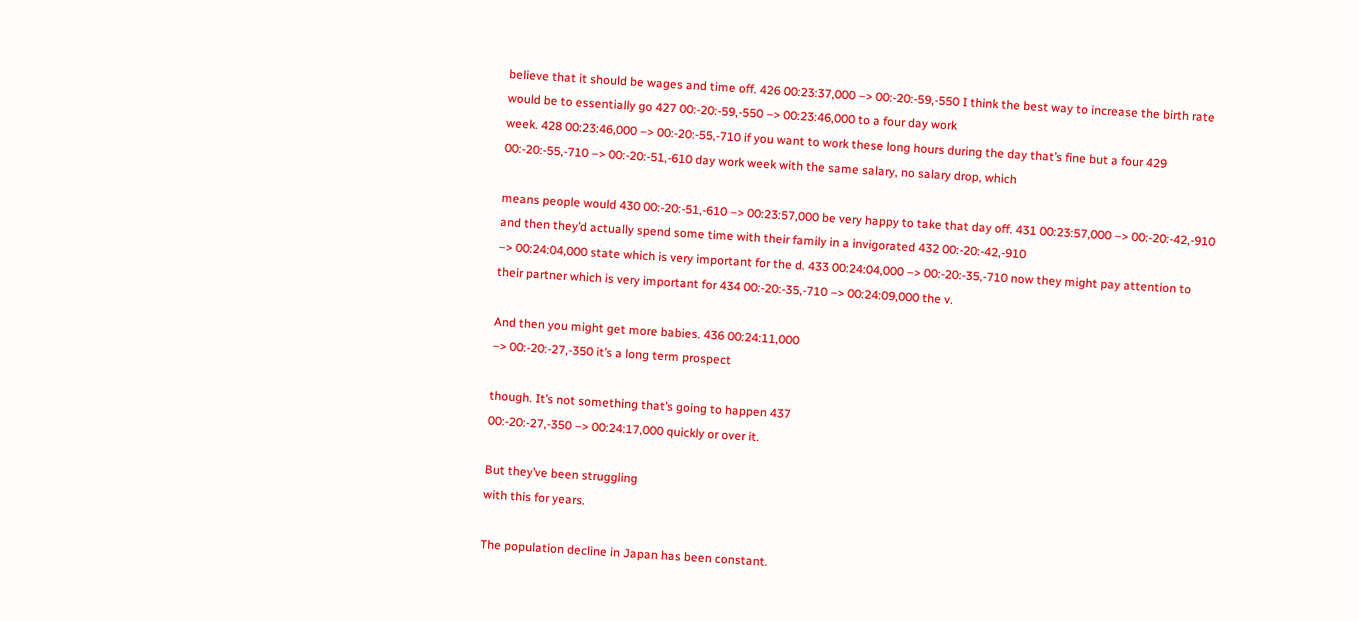believe that it should be wages and time off. 426 00:23:37,000 –> 00:-20:-59,-550 I think the best way to increase the birth rate would be to essentially go 427 00:-20:-59,-550 –> 00:23:46,000 to a four day work
week. 428 00:23:46,000 –> 00:-20:-55,-710 if you want to work these long hours during the day that’s fine but a four 429 00:-20:-55,-710 –> 00:-20:-51,-610 day work week with the same salary, no salary drop, which

means people would 430 00:-20:-51,-610 –> 00:23:57,000 be very happy to take that day off. 431 00:23:57,000 –> 00:-20:-42,-910 and then they’d actually spend some time with their family in a invigorated 432 00:-20:-42,-910
–> 00:24:04,000 state which is very important for the d. 433 00:24:04,000 –> 00:-20:-35,-710 now they might pay attention to their partner which is very important for 434 00:-20:-35,-710 –> 00:24:09,000 the v.

And then you might get more babies. 436 00:24:11,000
–> 00:-20:-27,-350 it’s a long term prospect

though. It’s not something that’s going to happen 437
00:-20:-27,-350 –> 00:24:17,000 quickly or over it.

But they’ve been struggling
with this for years.

The population decline in Japan has been constant.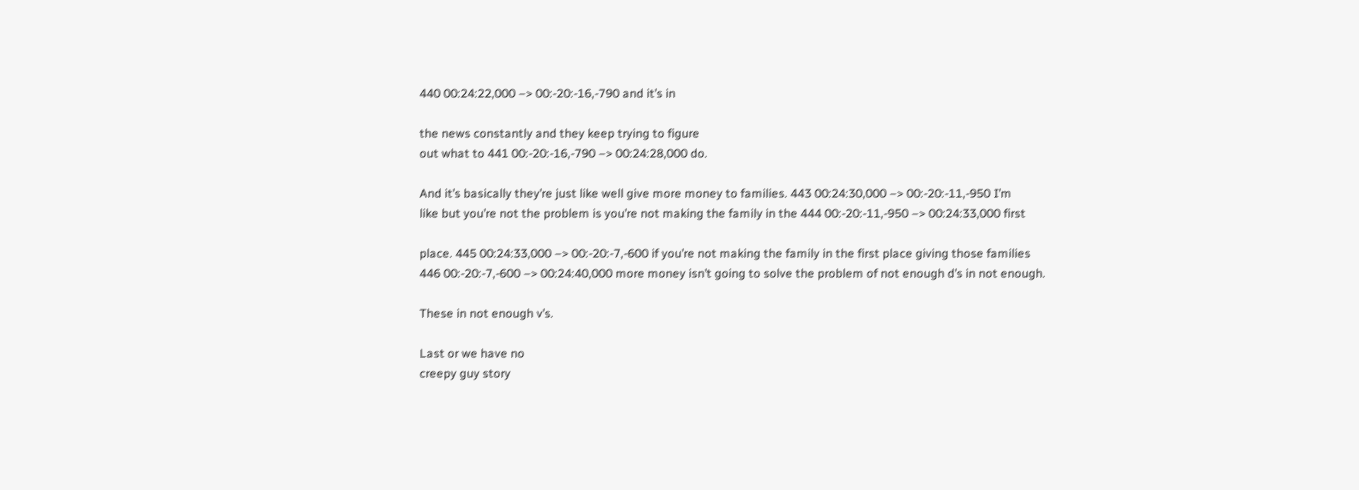440 00:24:22,000 –> 00:-20:-16,-790 and it’s in

the news constantly and they keep trying to figure
out what to 441 00:-20:-16,-790 –> 00:24:28,000 do.

And it’s basically they’re just like well give more money to families. 443 00:24:30,000 –> 00:-20:-11,-950 I’m
like but you’re not the problem is you’re not making the family in the 444 00:-20:-11,-950 –> 00:24:33,000 first

place. 445 00:24:33,000 –> 00:-20:-7,-600 if you’re not making the family in the first place giving those families
446 00:-20:-7,-600 –> 00:24:40,000 more money isn’t going to solve the problem of not enough d’s in not enough.

These in not enough v’s.

Last or we have no
creepy guy story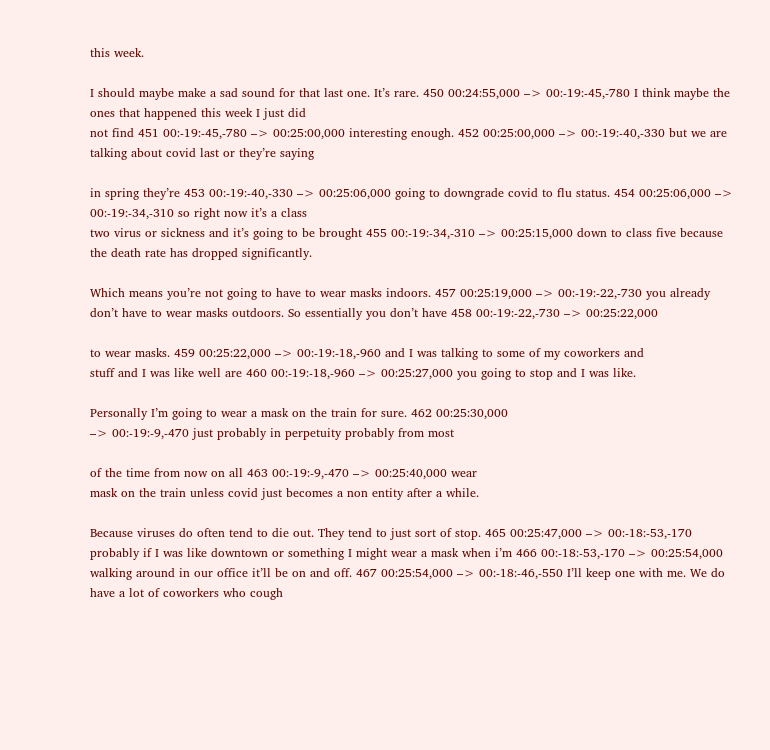this week.

I should maybe make a sad sound for that last one. It’s rare. 450 00:24:55,000 –> 00:-19:-45,-780 I think maybe the ones that happened this week I just did
not find 451 00:-19:-45,-780 –> 00:25:00,000 interesting enough. 452 00:25:00,000 –> 00:-19:-40,-330 but we are talking about covid last or they’re saying

in spring they’re 453 00:-19:-40,-330 –> 00:25:06,000 going to downgrade covid to flu status. 454 00:25:06,000 –> 00:-19:-34,-310 so right now it’s a class
two virus or sickness and it’s going to be brought 455 00:-19:-34,-310 –> 00:25:15,000 down to class five because the death rate has dropped significantly.

Which means you’re not going to have to wear masks indoors. 457 00:25:19,000 –> 00:-19:-22,-730 you already
don’t have to wear masks outdoors. So essentially you don’t have 458 00:-19:-22,-730 –> 00:25:22,000

to wear masks. 459 00:25:22,000 –> 00:-19:-18,-960 and I was talking to some of my coworkers and
stuff and I was like well are 460 00:-19:-18,-960 –> 00:25:27,000 you going to stop and I was like.

Personally I’m going to wear a mask on the train for sure. 462 00:25:30,000
–> 00:-19:-9,-470 just probably in perpetuity probably from most

of the time from now on all 463 00:-19:-9,-470 –> 00:25:40,000 wear
mask on the train unless covid just becomes a non entity after a while.

Because viruses do often tend to die out. They tend to just sort of stop. 465 00:25:47,000 –> 00:-18:-53,-170 probably if I was like downtown or something I might wear a mask when i’m 466 00:-18:-53,-170 –> 00:25:54,000 walking around in our office it’ll be on and off. 467 00:25:54,000 –> 00:-18:-46,-550 I’ll keep one with me. We do have a lot of coworkers who cough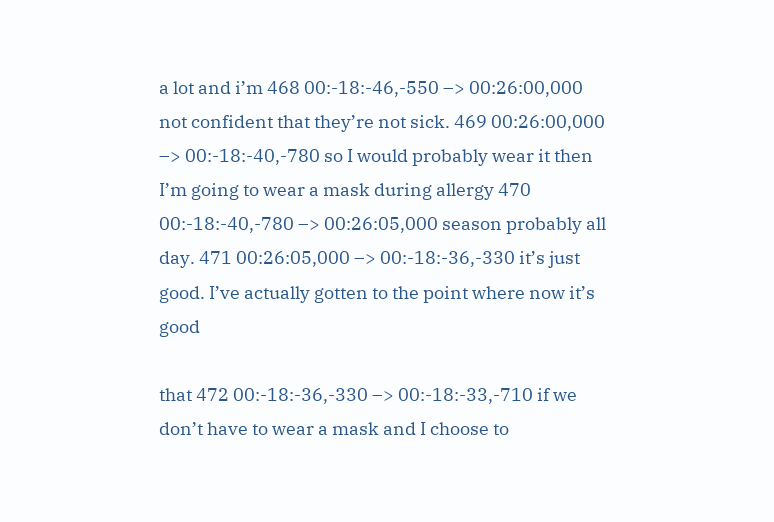a lot and i’m 468 00:-18:-46,-550 –> 00:26:00,000 not confident that they’re not sick. 469 00:26:00,000 –> 00:-18:-40,-780 so I would probably wear it then I’m going to wear a mask during allergy 470 00:-18:-40,-780 –> 00:26:05,000 season probably all day. 471 00:26:05,000 –> 00:-18:-36,-330 it’s just good. I’ve actually gotten to the point where now it’s good

that 472 00:-18:-36,-330 –> 00:-18:-33,-710 if we don’t have to wear a mask and I choose to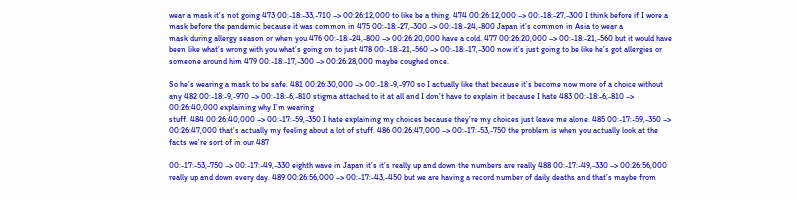wear a mask it’s not going 473 00:-18:-33,-710 –> 00:26:12,000 to like be a thing. 474 00:26:12,000 –> 00:-18:-27,-300 I think before if I wore a mask before the pandemic because it was common in 475 00:-18:-27,-300 –> 00:-18:-24,-800 Japan it’s common in Asia to wear a
mask during allergy season or when you 476 00:-18:-24,-800 –> 00:26:20,000 have a cold. 477 00:26:20,000 –> 00:-18:-21,-560 but it would have been like what’s wrong with you what’s going on to just 478 00:-18:-21,-560 –> 00:-18:-17,-300 now it’s just going to be like he’s got allergies or someone around him 479 00:-18:-17,-300 –> 00:26:28,000 maybe coughed once.

So he’s wearing a mask to be safe. 481 00:26:30,000 –> 00:-18:-9,-970 so I actually like that because it’s become now more of a choice without any 482 00:-18:-9,-970 –> 00:-18:-6,-810 stigma attached to it at all and I don’t have to explain it because I hate 483 00:-18:-6,-810 –> 00:26:40,000 explaining why I’m wearing
stuff. 484 00:26:40,000 –> 00:-17:-59,-350 I hate explaining my choices because they’re my choices just leave me alone. 485 00:-17:-59,-350 –> 00:26:47,000 that’s actually my feeling about a lot of stuff. 486 00:26:47,000 –> 00:-17:-53,-750 the problem is when you actually look at the facts we’re sort of in our 487

00:-17:-53,-750 –> 00:-17:-49,-330 eighth wave in Japan it’s it’s really up and down the numbers are really 488 00:-17:-49,-330 –> 00:26:56,000 really up and down every day. 489 00:26:56,000 –> 00:-17:-43,-450 but we are having a record number of daily deaths and that’s maybe from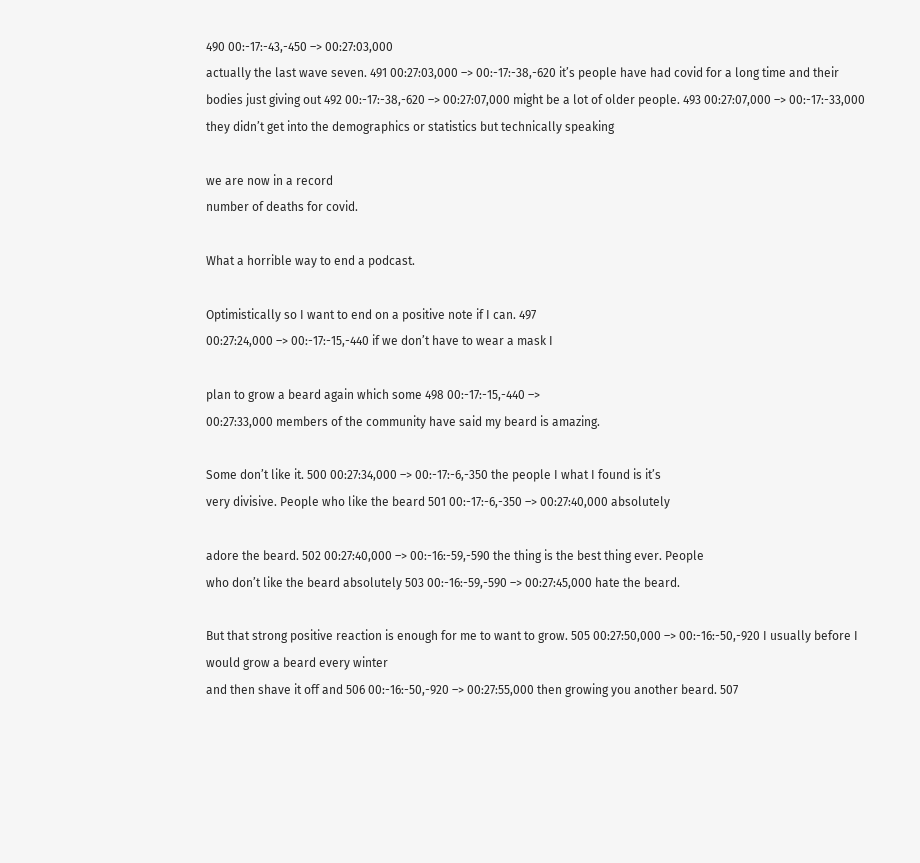490 00:-17:-43,-450 –> 00:27:03,000
actually the last wave seven. 491 00:27:03,000 –> 00:-17:-38,-620 it’s people have had covid for a long time and their bodies just giving out 492 00:-17:-38,-620 –> 00:27:07,000 might be a lot of older people. 493 00:27:07,000 –> 00:-17:-33,000 they didn’t get into the demographics or statistics but technically speaking

we are now in a record
number of deaths for covid.

What a horrible way to end a podcast.

Optimistically so I want to end on a positive note if I can. 497
00:27:24,000 –> 00:-17:-15,-440 if we don’t have to wear a mask I

plan to grow a beard again which some 498 00:-17:-15,-440 –>
00:27:33,000 members of the community have said my beard is amazing.

Some don’t like it. 500 00:27:34,000 –> 00:-17:-6,-350 the people I what I found is it’s
very divisive. People who like the beard 501 00:-17:-6,-350 –> 00:27:40,000 absolutely

adore the beard. 502 00:27:40,000 –> 00:-16:-59,-590 the thing is the best thing ever. People
who don’t like the beard absolutely 503 00:-16:-59,-590 –> 00:27:45,000 hate the beard.

But that strong positive reaction is enough for me to want to grow. 505 00:27:50,000 –> 00:-16:-50,-920 I usually before I would grow a beard every winter
and then shave it off and 506 00:-16:-50,-920 –> 00:27:55,000 then growing you another beard. 507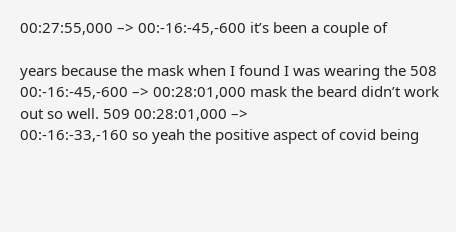00:27:55,000 –> 00:-16:-45,-600 it’s been a couple of

years because the mask when I found I was wearing the 508 00:-16:-45,-600 –> 00:28:01,000 mask the beard didn’t work out so well. 509 00:28:01,000 –>
00:-16:-33,-160 so yeah the positive aspect of covid being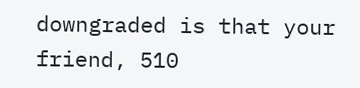downgraded is that your friend, 510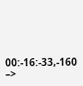00:-16:-33,-160 –>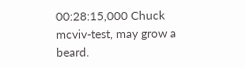00:28:15,000 Chuck mcviv-test, may grow a beard.